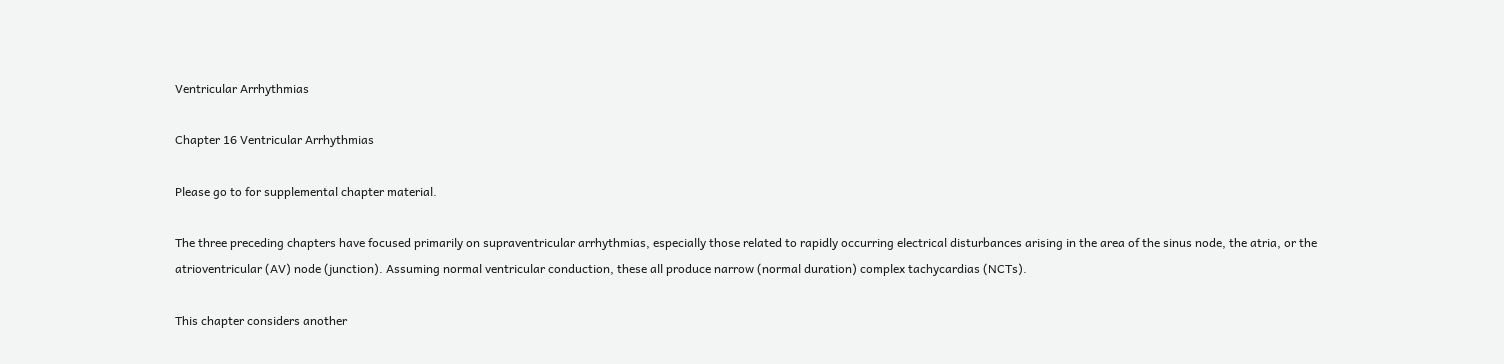Ventricular Arrhythmias

Chapter 16 Ventricular Arrhythmias

Please go to for supplemental chapter material.

The three preceding chapters have focused primarily on supraventricular arrhythmias, especially those related to rapidly occurring electrical disturbances arising in the area of the sinus node, the atria, or the atrioventricular (AV) node (junction). Assuming normal ventricular conduction, these all produce narrow (normal duration) complex tachycardias (NCTs).

This chapter considers another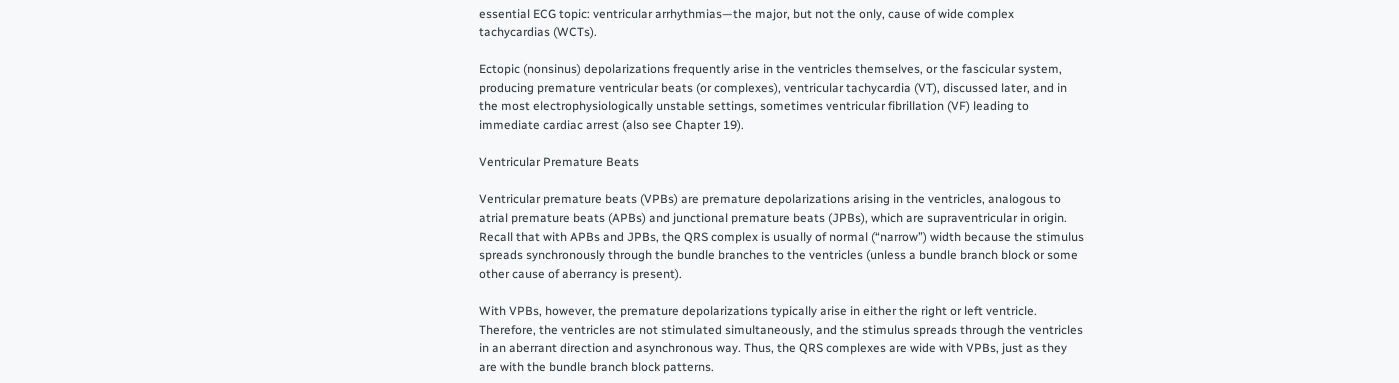essential ECG topic: ventricular arrhythmias—the major, but not the only, cause of wide complex tachycardias (WCTs).

Ectopic (nonsinus) depolarizations frequently arise in the ventricles themselves, or the fascicular system, producing premature ventricular beats (or complexes), ventricular tachycardia (VT), discussed later, and in the most electrophysiologically unstable settings, sometimes ventricular fibrillation (VF) leading to immediate cardiac arrest (also see Chapter 19).

Ventricular Premature Beats

Ventricular premature beats (VPBs) are premature depolarizations arising in the ventricles, analogous to atrial premature beats (APBs) and junctional premature beats (JPBs), which are supraventricular in origin. Recall that with APBs and JPBs, the QRS complex is usually of normal (“narrow”) width because the stimulus spreads synchronously through the bundle branches to the ventricles (unless a bundle branch block or some other cause of aberrancy is present).

With VPBs, however, the premature depolarizations typically arise in either the right or left ventricle. Therefore, the ventricles are not stimulated simultaneously, and the stimulus spreads through the ventricles in an aberrant direction and asynchronous way. Thus, the QRS complexes are wide with VPBs, just as they are with the bundle branch block patterns.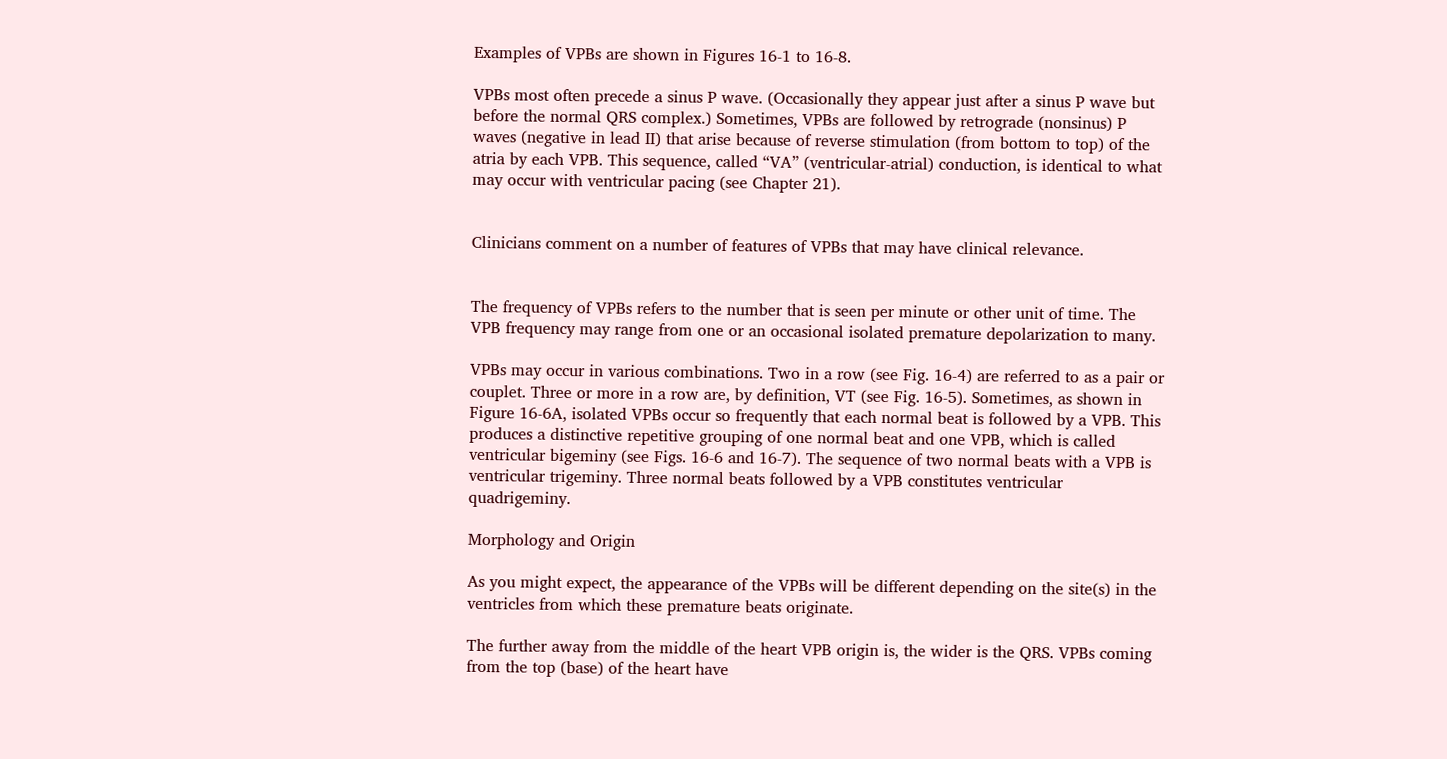Examples of VPBs are shown in Figures 16-1 to 16-8.

VPBs most often precede a sinus P wave. (Occasionally they appear just after a sinus P wave but before the normal QRS complex.) Sometimes, VPBs are followed by retrograde (nonsinus) P waves (negative in lead II) that arise because of reverse stimulation (from bottom to top) of the atria by each VPB. This sequence, called “VA” (ventricular-atrial) conduction, is identical to what may occur with ventricular pacing (see Chapter 21).


Clinicians comment on a number of features of VPBs that may have clinical relevance.


The frequency of VPBs refers to the number that is seen per minute or other unit of time. The VPB frequency may range from one or an occasional isolated premature depolarization to many.

VPBs may occur in various combinations. Two in a row (see Fig. 16-4) are referred to as a pair or couplet. Three or more in a row are, by definition, VT (see Fig. 16-5). Sometimes, as shown in Figure 16-6A, isolated VPBs occur so frequently that each normal beat is followed by a VPB. This produces a distinctive repetitive grouping of one normal beat and one VPB, which is called ventricular bigeminy (see Figs. 16-6 and 16-7). The sequence of two normal beats with a VPB is ventricular trigeminy. Three normal beats followed by a VPB constitutes ventricular quadrigeminy.

Morphology and Origin

As you might expect, the appearance of the VPBs will be different depending on the site(s) in the ventricles from which these premature beats originate.

The further away from the middle of the heart VPB origin is, the wider is the QRS. VPBs coming from the top (base) of the heart have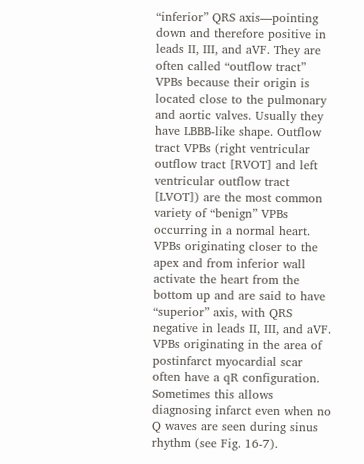“inferior” QRS axis—pointing down and therefore positive in leads II, III, and aVF. They are often called “outflow tract” VPBs because their origin is located close to the pulmonary and aortic valves. Usually they have LBBB-like shape. Outflow tract VPBs (right ventricular outflow tract [RVOT] and left ventricular outflow tract [LVOT]) are the most common variety of “benign” VPBs occurring in a normal heart. VPBs originating closer to the apex and from inferior wall activate the heart from the bottom up and are said to have “superior” axis, with QRS negative in leads II, III, and aVF. VPBs originating in the area of postinfarct myocardial scar often have a qR configuration. Sometimes this allows diagnosing infarct even when no Q waves are seen during sinus rhythm (see Fig. 16-7).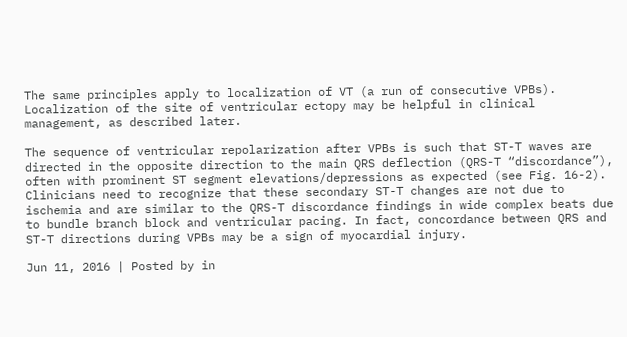The same principles apply to localization of VT (a run of consecutive VPBs). Localization of the site of ventricular ectopy may be helpful in clinical management, as described later.

The sequence of ventricular repolarization after VPBs is such that ST-T waves are directed in the opposite direction to the main QRS deflection (QRS-T “discordance”), often with prominent ST segment elevations/depressions as expected (see Fig. 16-2). Clinicians need to recognize that these secondary ST-T changes are not due to ischemia and are similar to the QRS-T discordance findings in wide complex beats due to bundle branch block and ventricular pacing. In fact, concordance between QRS and ST-T directions during VPBs may be a sign of myocardial injury.

Jun 11, 2016 | Posted by in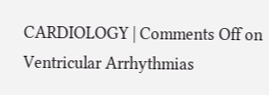CARDIOLOGY | Comments Off on Ventricular Arrhythmias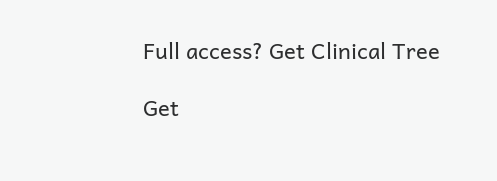Full access? Get Clinical Tree

Get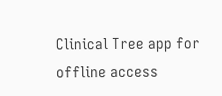Clinical Tree app for offline access